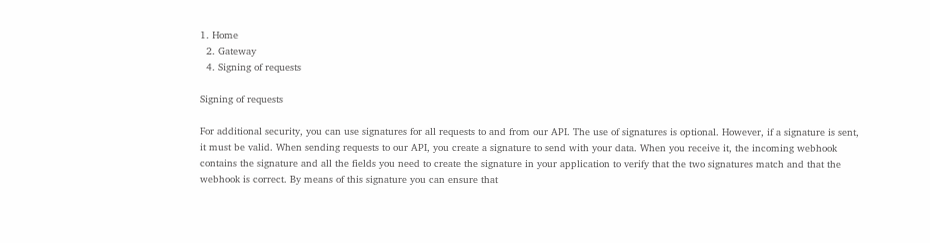1. Home
  2. Gateway
  4. Signing of requests

Signing of requests

For additional security, you can use signatures for all requests to and from our API. The use of signatures is optional. However, if a signature is sent, it must be valid. When sending requests to our API, you create a signature to send with your data. When you receive it, the incoming webhook contains the signature and all the fields you need to create the signature in your application to verify that the two signatures match and that the webhook is correct. By means of this signature you can ensure that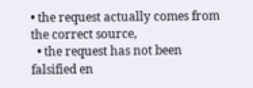• the request actually comes from the correct source,
  • the request has not been falsified en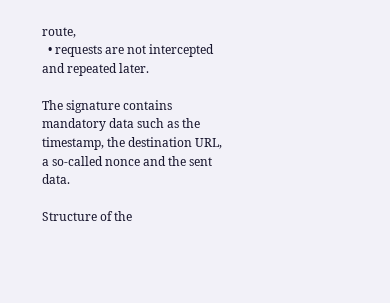route,
  • requests are not intercepted and repeated later.

The signature contains mandatory data such as the timestamp, the destination URL, a so-called nonce and the sent data.

Structure of the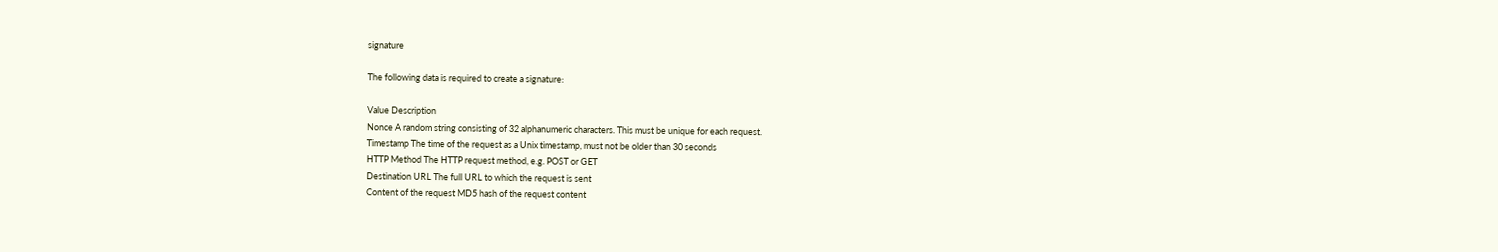signature

The following data is required to create a signature:

Value Description
Nonce A random string consisting of 32 alphanumeric characters. This must be unique for each request.
Timestamp The time of the request as a Unix timestamp, must not be older than 30 seconds
HTTP Method The HTTP request method, e.g. POST or GET
Destination URL The full URL to which the request is sent
Content of the request MD5 hash of the request content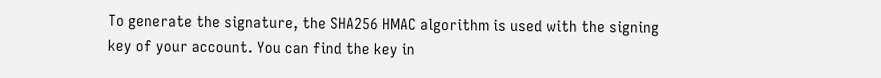To generate the signature, the SHA256 HMAC algorithm is used with the signing key of your account. You can find the key in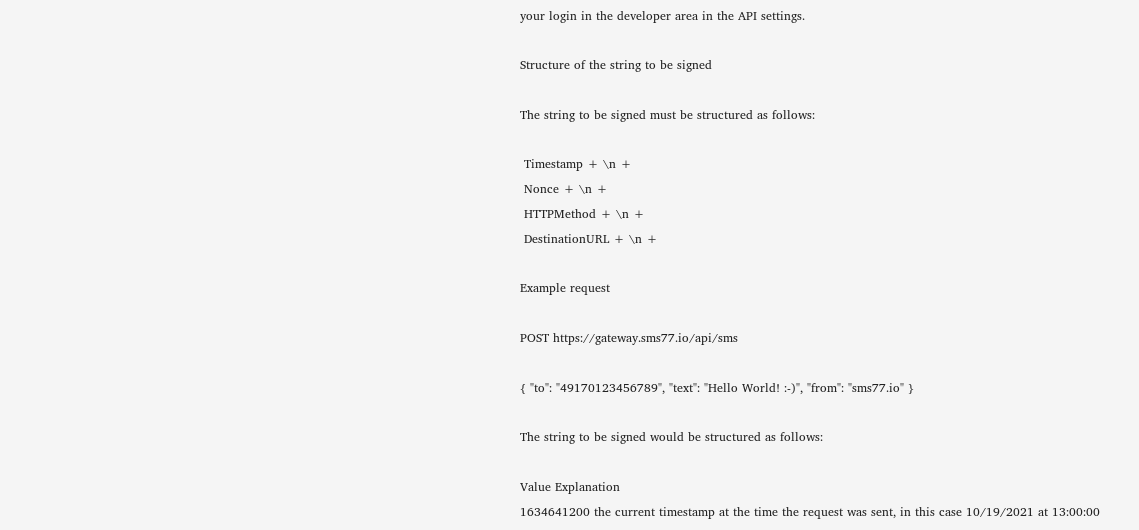your login in the developer area in the API settings.

Structure of the string to be signed

The string to be signed must be structured as follows:

 Timestamp + \n +
 Nonce + \n +
 HTTPMethod + \n +
 DestinationURL + \n +

Example request

POST https://gateway.sms77.io/api/sms

{ "to": "49170123456789", "text": "Hello World! :-)", "from": "sms77.io" }

The string to be signed would be structured as follows:

Value Explanation
1634641200 the current timestamp at the time the request was sent, in this case 10/19/2021 at 13:00:00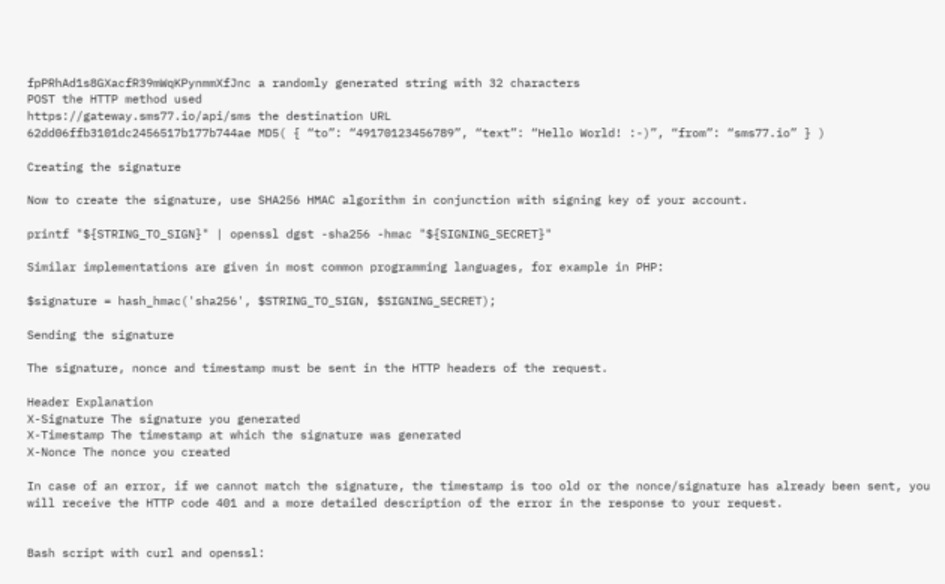fpPRhAd1s8GXacfR39mWqKPynmmXfJnc a randomly generated string with 32 characters
POST the HTTP method used
https://gateway.sms77.io/api/sms the destination URL
62dd06ffb3101dc2456517b177b744ae MD5( { “to”: “49170123456789”, “text”: “Hello World! :-)”, “from”: “sms77.io” } )

Creating the signature

Now to create the signature, use SHA256 HMAC algorithm in conjunction with signing key of your account.

printf "${STRING_TO_SIGN}" | openssl dgst -sha256 -hmac "${SIGNING_SECRET}"

Similar implementations are given in most common programming languages, for example in PHP:

$signature = hash_hmac('sha256', $STRING_TO_SIGN, $SIGNING_SECRET);

Sending the signature

The signature, nonce and timestamp must be sent in the HTTP headers of the request.

Header Explanation
X-Signature The signature you generated
X-Timestamp The timestamp at which the signature was generated
X-Nonce The nonce you created

In case of an error, if we cannot match the signature, the timestamp is too old or the nonce/signature has already been sent, you will receive the HTTP code 401 and a more detailed description of the error in the response to your request.


Bash script with curl and openssl: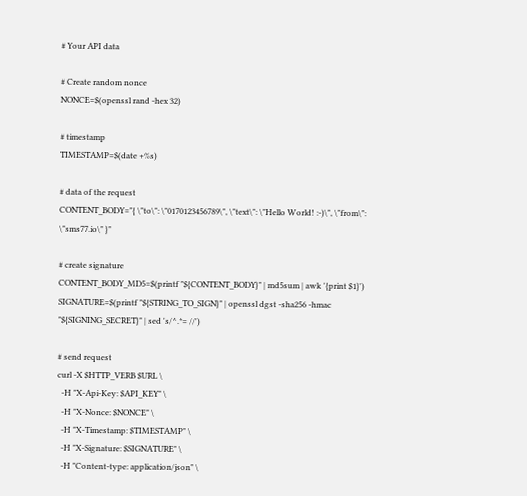# Your API data

# Create random nonce
NONCE=$(openssl rand -hex 32)

# timestamp
TIMESTAMP=$(date +%s)

# data of the request
CONTENT_BODY="{ \"to\": \"0170123456789\", \"text\": \"Hello World! :-)\", \"from\": \"sms77.io\" }"

# create signature
CONTENT_BODY_MD5=$(printf "${CONTENT_BODY}" | md5sum | awk '{print $1}')
SIGNATURE=$(printf "${STRING_TO_SIGN}" | openssl dgst -sha256 -hmac "${SIGNING_SECRET}" | sed 's/^.*= //')

# send request
curl -X $HTTP_VERB $URL \
  -H "X-Api-Key: $API_KEY" \
  -H "X-Nonce: $NONCE" \
  -H "X-Timestamp: $TIMESTAMP" \
  -H "X-Signature: $SIGNATURE" \
  -H "Content-type: application/json" \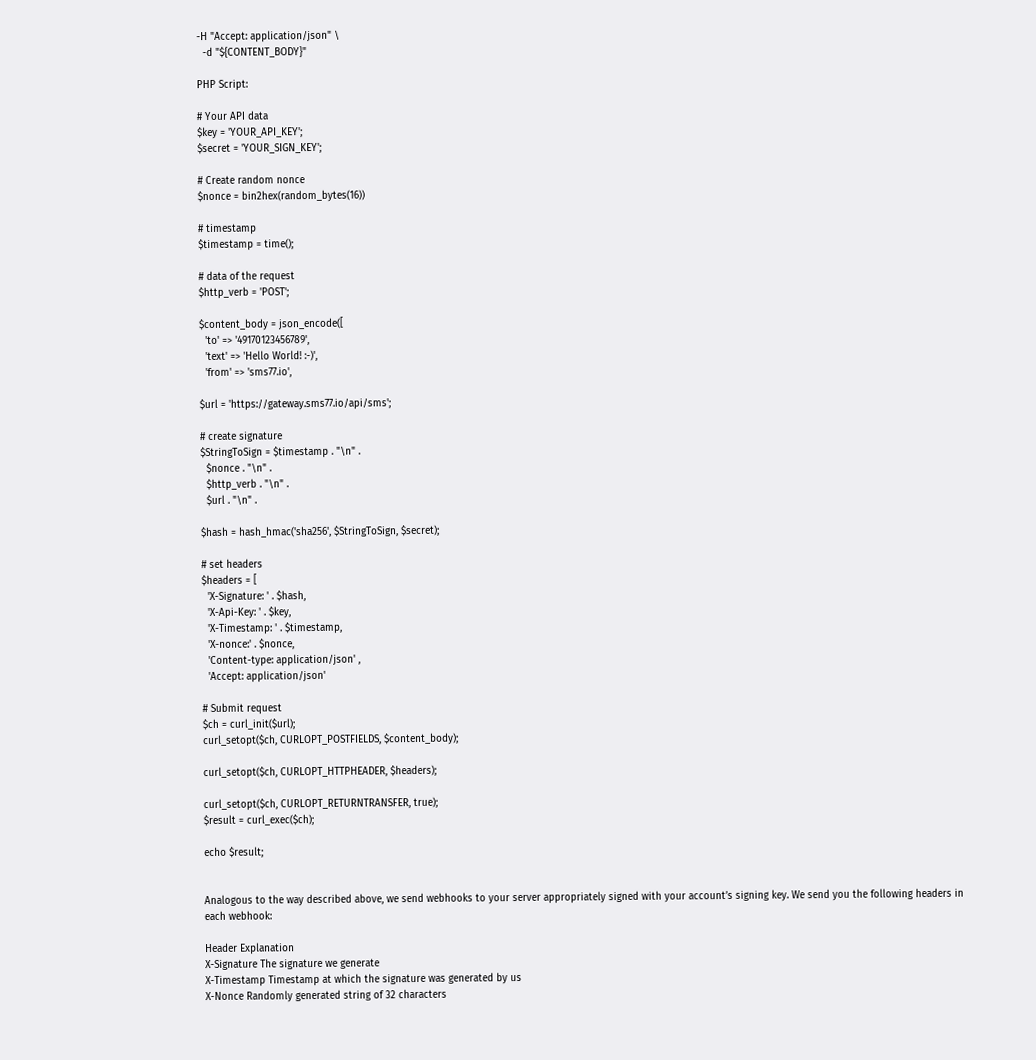-H "Accept: application/json" \
  -d "${CONTENT_BODY}"

PHP Script:

# Your API data
$key = 'YOUR_API_KEY';
$secret = 'YOUR_SIGN_KEY';

# Create random nonce
$nonce = bin2hex(random_bytes(16))

# timestamp
$timestamp = time();

# data of the request
$http_verb = 'POST';

$content_body = json_encode([
  'to' => '49170123456789',
  'text' => 'Hello World! :-)',
  'from' => 'sms77.io',

$url = 'https://gateway.sms77.io/api/sms';

# create signature
$StringToSign = $timestamp . "\n" .
  $nonce . "\n" .
  $http_verb . "\n" .
  $url . "\n" .

$hash = hash_hmac('sha256', $StringToSign, $secret);

# set headers
$headers = [
  'X-Signature: ' . $hash,
  'X-Api-Key: ' . $key,
  'X-Timestamp: ' . $timestamp,
  'X-nonce:' . $nonce,
  'Content-type: application/json' ,
  'Accept: application/json'

# Submit request
$ch = curl_init($url);
curl_setopt($ch, CURLOPT_POSTFIELDS, $content_body);

curl_setopt($ch, CURLOPT_HTTPHEADER, $headers);

curl_setopt($ch, CURLOPT_RETURNTRANSFER, true);
$result = curl_exec($ch);

echo $result;


Analogous to the way described above, we send webhooks to your server appropriately signed with your account’s signing key. We send you the following headers in each webhook:

Header Explanation
X-Signature The signature we generate
X-Timestamp Timestamp at which the signature was generated by us
X-Nonce Randomly generated string of 32 characters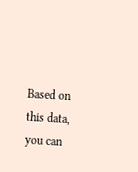Based on this data, you can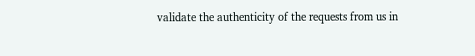validate the authenticity of the requests from us in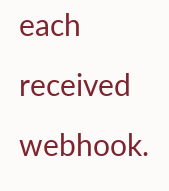each received webhook.